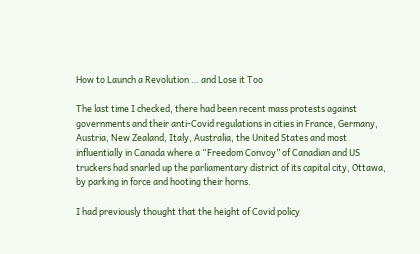How to Launch a Revolution … and Lose it Too

The last time I checked, there had been recent mass protests against governments and their anti-Covid regulations in cities in France, Germany, Austria, New Zealand, Italy, Australia, the United States and most influentially in Canada where a “Freedom Convoy” of Canadian and US truckers had snarled up the parliamentary district of its capital city, Ottawa, by parking in force and hooting their horns.

I had previously thought that the height of Covid policy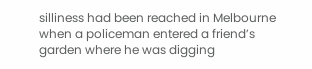silliness had been reached in Melbourne when a policeman entered a friend’s garden where he was digging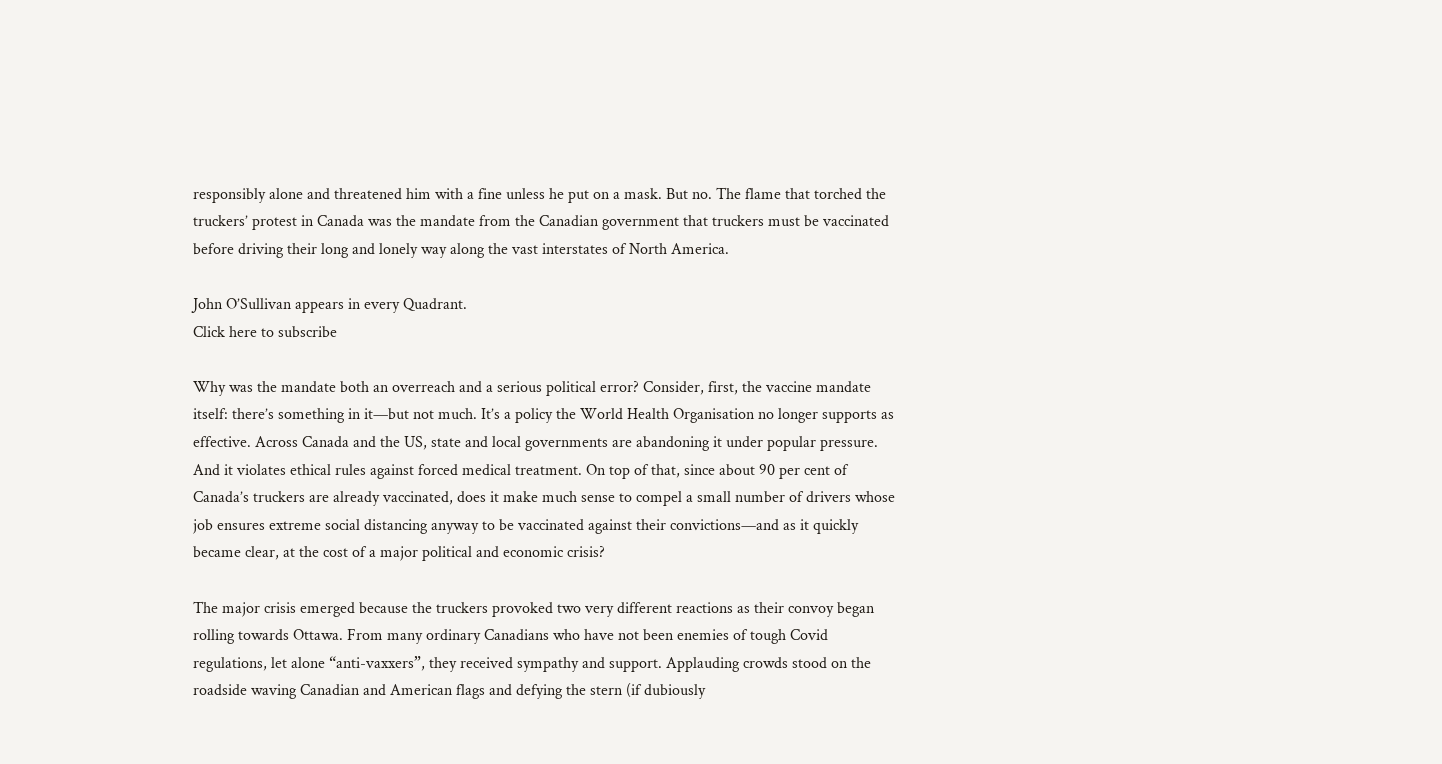responsibly alone and threatened him with a fine unless he put on a mask. But no. The flame that torched the truckers’ protest in Canada was the mandate from the Canadian government that truckers must be vaccinated before driving their long and lonely way along the vast interstates of North America.

John O’Sullivan appears in every Quadrant.
Click here to subscribe

Why was the mandate both an overreach and a serious political error? Consider, first, the vaccine mandate itself: there’s something in it—but not much. It’s a policy the World Health Organisation no longer supports as effective. Across Canada and the US, state and local governments are abandoning it under popular pressure. And it violates ethical rules against forced medical treatment. On top of that, since about 90 per cent of Canada’s truckers are already vaccinated, does it make much sense to compel a small number of drivers whose job ensures extreme social distancing anyway to be vaccinated against their convictions—and as it quickly became clear, at the cost of a major political and economic crisis?

The major crisis emerged because the truckers provoked two very different reactions as their convoy began rolling towards Ottawa. From many ordinary Canadians who have not been enemies of tough Covid regulations, let alone “anti-vaxxers”, they received sympathy and support. Applauding crowds stood on the roadside waving Canadian and American flags and defying the stern (if dubiously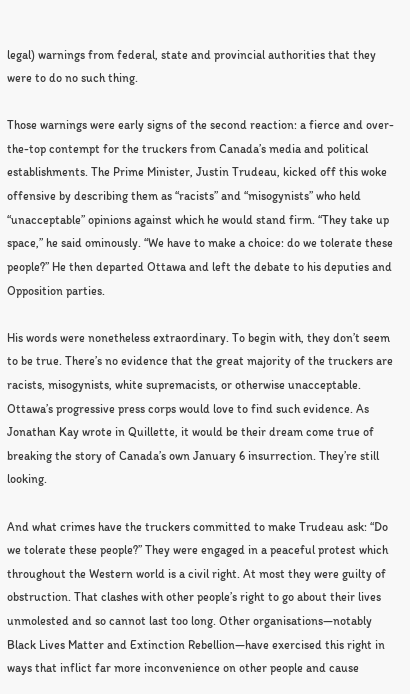legal) warnings from federal, state and provincial authorities that they were to do no such thing.

Those warnings were early signs of the second reaction: a fierce and over-the-top contempt for the truckers from Canada’s media and political establishments. The Prime Minister, Justin Trudeau, kicked off this woke offensive by describing them as “racists” and “misogynists” who held “unacceptable” opinions against which he would stand firm. “They take up space,” he said ominously. “We have to make a choice: do we tolerate these people?” He then departed Ottawa and left the debate to his deputies and Opposition parties.

His words were nonetheless extraordinary. To begin with, they don’t seem to be true. There’s no evidence that the great majority of the truckers are racists, misogynists, white supremacists, or otherwise unacceptable. Ottawa’s progressive press corps would love to find such evidence. As Jonathan Kay wrote in Quillette, it would be their dream come true of breaking the story of Canada’s own January 6 insurrection. They’re still looking.

And what crimes have the truckers committed to make Trudeau ask: “Do we tolerate these people?” They were engaged in a peaceful protest which throughout the Western world is a civil right. At most they were guilty of obstruction. That clashes with other people’s right to go about their lives unmolested and so cannot last too long. Other organisations—notably Black Lives Matter and Extinction Rebellion—have exercised this right in ways that inflict far more inconvenience on other people and cause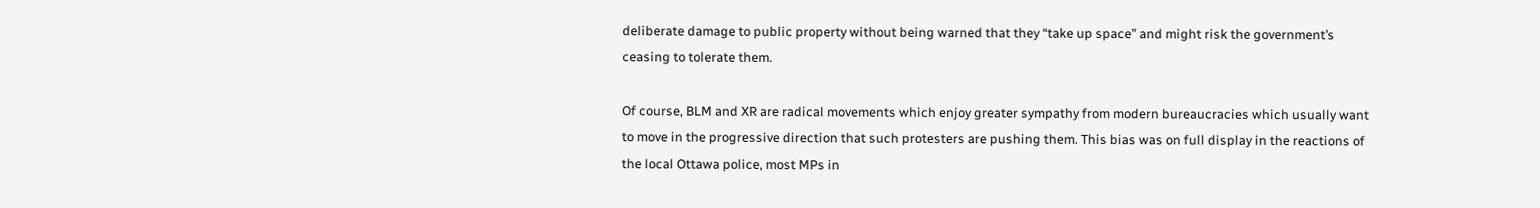deliberate damage to public property without being warned that they “take up space” and might risk the government’s ceasing to tolerate them.

Of course, BLM and XR are radical movements which enjoy greater sympathy from modern bureaucracies which usually want to move in the progressive direction that such protesters are pushing them. This bias was on full display in the reactions of the local Ottawa police, most MPs in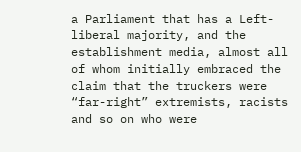a Parliament that has a Left-liberal majority, and the establishment media, almost all of whom initially embraced the claim that the truckers were “far-right” extremists, racists and so on who were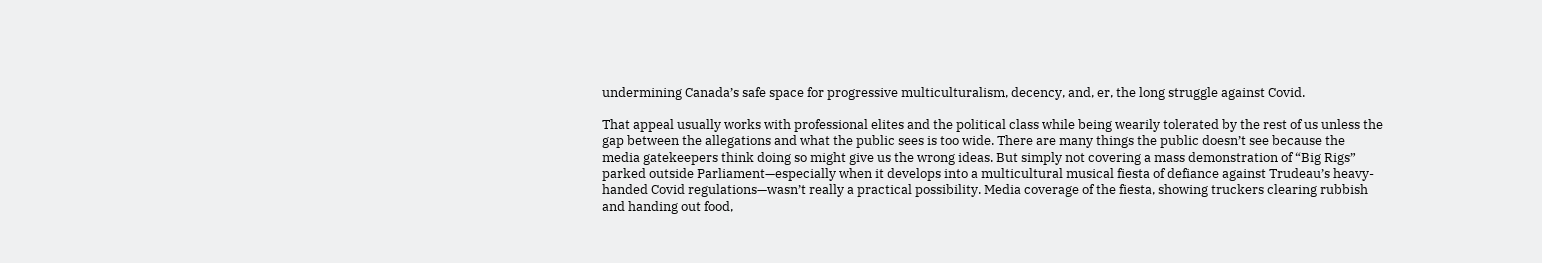undermining Canada’s safe space for progressive multiculturalism, decency, and, er, the long struggle against Covid.

That appeal usually works with professional elites and the political class while being wearily tolerated by the rest of us unless the gap between the allegations and what the public sees is too wide. There are many things the public doesn’t see because the media gatekeepers think doing so might give us the wrong ideas. But simply not covering a mass demonstration of “Big Rigs” parked outside Parliament—especially when it develops into a multicultural musical fiesta of defiance against Trudeau’s heavy-handed Covid regulations—wasn’t really a practical possibility. Media coverage of the fiesta, showing truckers clearing rubbish and handing out food,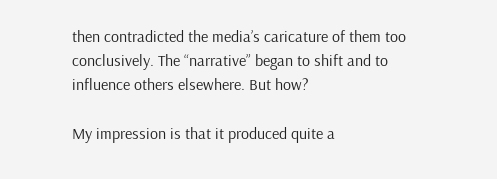then contradicted the media’s caricature of them too conclusively. The “narrative” began to shift and to influence others elsewhere. But how?

My impression is that it produced quite a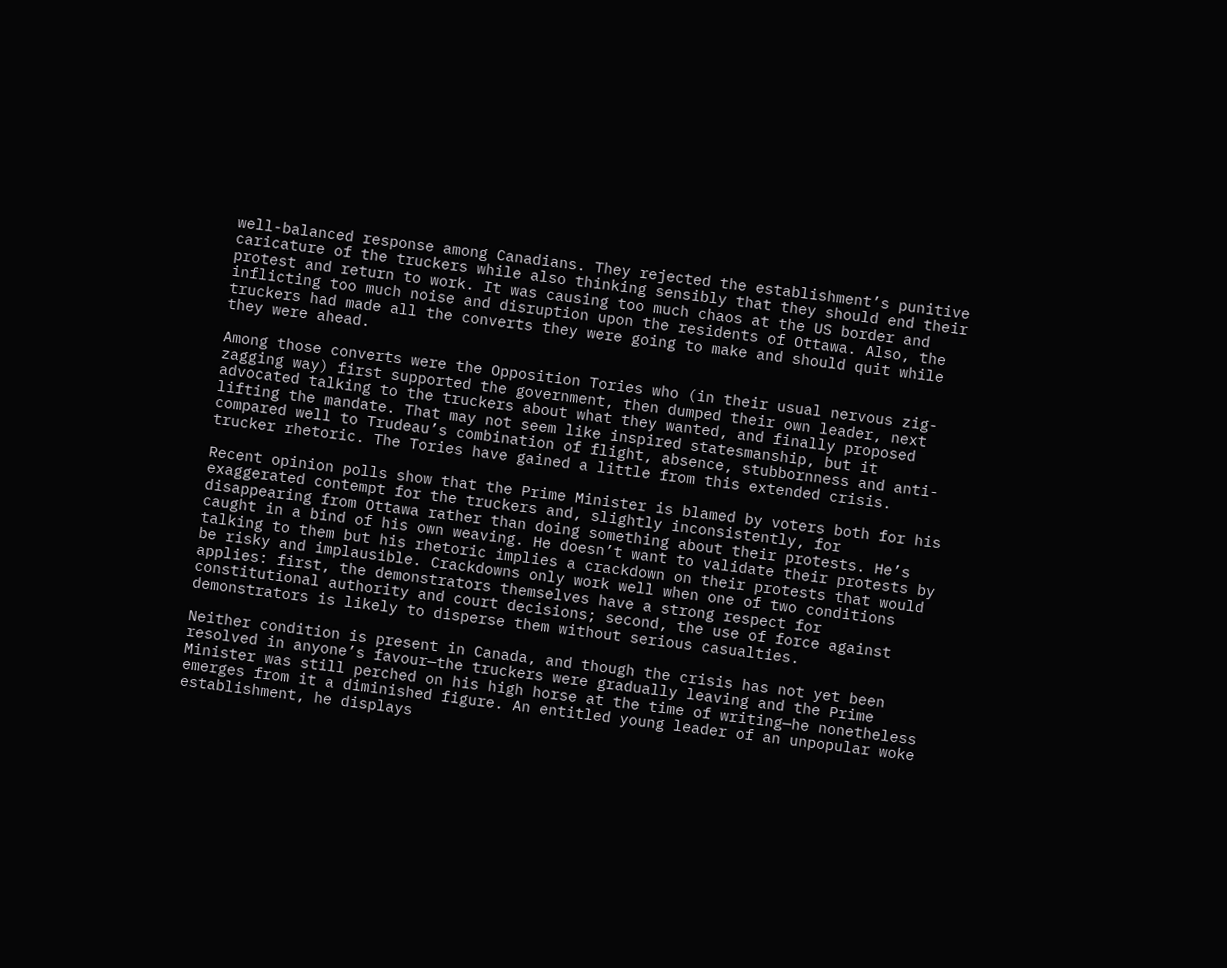well-balanced response among Canadians. They rejected the establishment’s punitive caricature of the truckers while also thinking sensibly that they should end their protest and return to work. It was causing too much chaos at the US border and inflicting too much noise and disruption upon the residents of Ottawa. Also, the truckers had made all the converts they were going to make and should quit while they were ahead.

Among those converts were the Opposition Tories who (in their usual nervous zig-zagging way) first supported the government, then dumped their own leader, next advocated talking to the truckers about what they wanted, and finally proposed lifting the mandate. That may not seem like inspired statesmanship, but it compared well to Trudeau’s combination of flight, absence, stubbornness and anti-trucker rhetoric. The Tories have gained a little from this extended crisis.

Recent opinion polls show that the Prime Minister is blamed by voters both for his exaggerated contempt for the truckers and, slightly inconsistently, for disappearing from Ottawa rather than doing something about their protests. He’s caught in a bind of his own weaving. He doesn’t want to validate their protests by talking to them but his rhetoric implies a crackdown on their protests that would be risky and implausible. Crackdowns only work well when one of two conditions applies: first, the demonstrators themselves have a strong respect for constitutional authority and court decisions; second, the use of force against demonstrators is likely to disperse them without serious casualties.

Neither condition is present in Canada, and though the crisis has not yet been resolved in anyone’s favour—the truckers were gradually leaving and the Prime Minister was still perched on his high horse at the time of writing—he nonetheless emerges from it a diminished figure. An entitled young leader of an unpopular woke establishment, he displays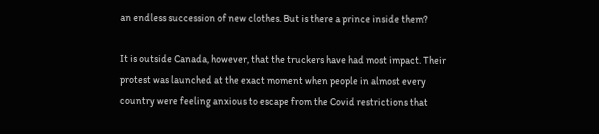an endless succession of new clothes. But is there a prince inside them?

It is outside Canada, however, that the truckers have had most impact. Their protest was launched at the exact moment when people in almost every country were feeling anxious to escape from the Covid restrictions that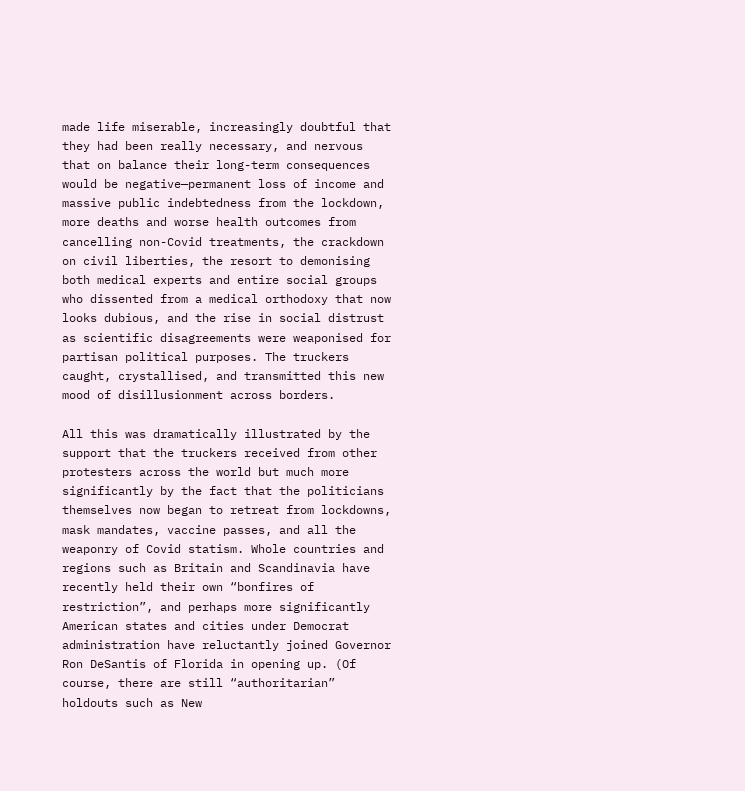made life miserable, increasingly doubtful that they had been really necessary, and nervous that on balance their long-term consequences would be negative—permanent loss of income and massive public indebtedness from the lockdown, more deaths and worse health outcomes from cancelling non-Covid treatments, the crackdown on civil liberties, the resort to demonising both medical experts and entire social groups who dissented from a medical orthodoxy that now looks dubious, and the rise in social distrust as scientific disagreements were weaponised for partisan political purposes. The truckers caught, crystallised, and transmitted this new mood of disillusionment across borders.

All this was dramatically illustrated by the support that the truckers received from other protesters across the world but much more significantly by the fact that the politicians themselves now began to retreat from lockdowns, mask mandates, vaccine passes, and all the weaponry of Covid statism. Whole countries and regions such as Britain and Scandinavia have recently held their own “bonfires of restriction”, and perhaps more significantly American states and cities under Democrat administration have reluctantly joined Governor Ron DeSantis of Florida in opening up. (Of course, there are still “authoritarian” holdouts such as New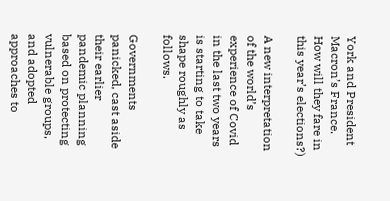York and President Macron’s France. How will they fare in this year’s elections?)

A new interpretation of the world’s experience of Covid in the last two years is starting to take shape roughly as follows.

Governments panicked, cast aside their earlier pandemic planning based on protecting vulnerable groups, and adopted approaches to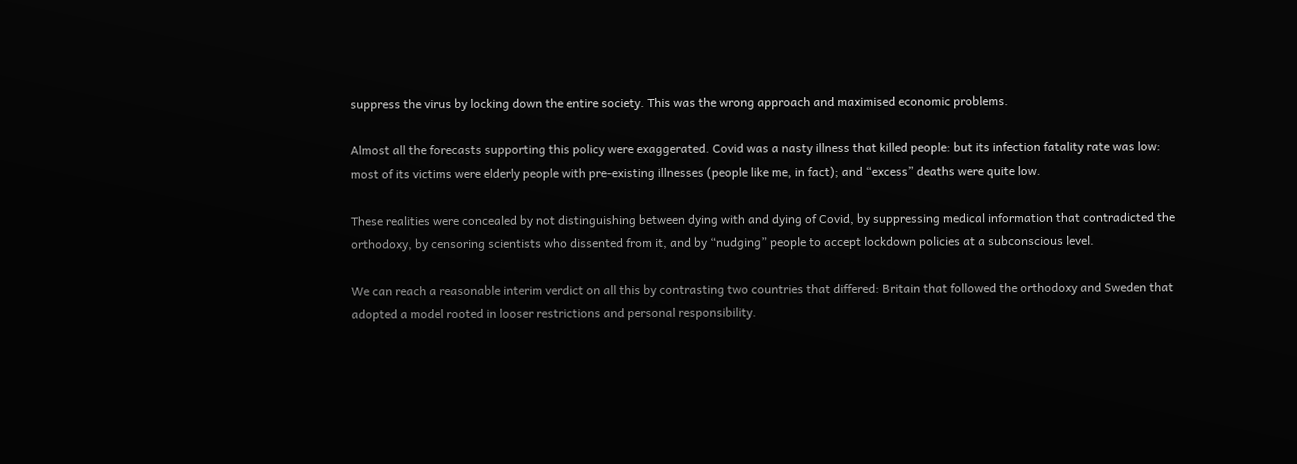suppress the virus by locking down the entire society. This was the wrong approach and maximised economic problems.

Almost all the forecasts supporting this policy were exaggerated. Covid was a nasty illness that killed people: but its infection fatality rate was low: most of its victims were elderly people with pre-existing illnesses (people like me, in fact); and “excess” deaths were quite low.

These realities were concealed by not distinguishing between dying with and dying of Covid, by suppressing medical information that contradicted the orthodoxy, by censoring scientists who dissented from it, and by “nudging” people to accept lockdown policies at a subconscious level.

We can reach a reasonable interim verdict on all this by contrasting two countries that differed: Britain that followed the orthodoxy and Sweden that adopted a model rooted in looser restrictions and personal responsibility.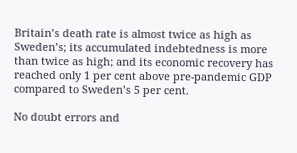Britain’s death rate is almost twice as high as Sweden’s; its accumulated indebtedness is more than twice as high; and its economic recovery has reached only 1 per cent above pre-pandemic GDP compared to Sweden’s 5 per cent.

No doubt errors and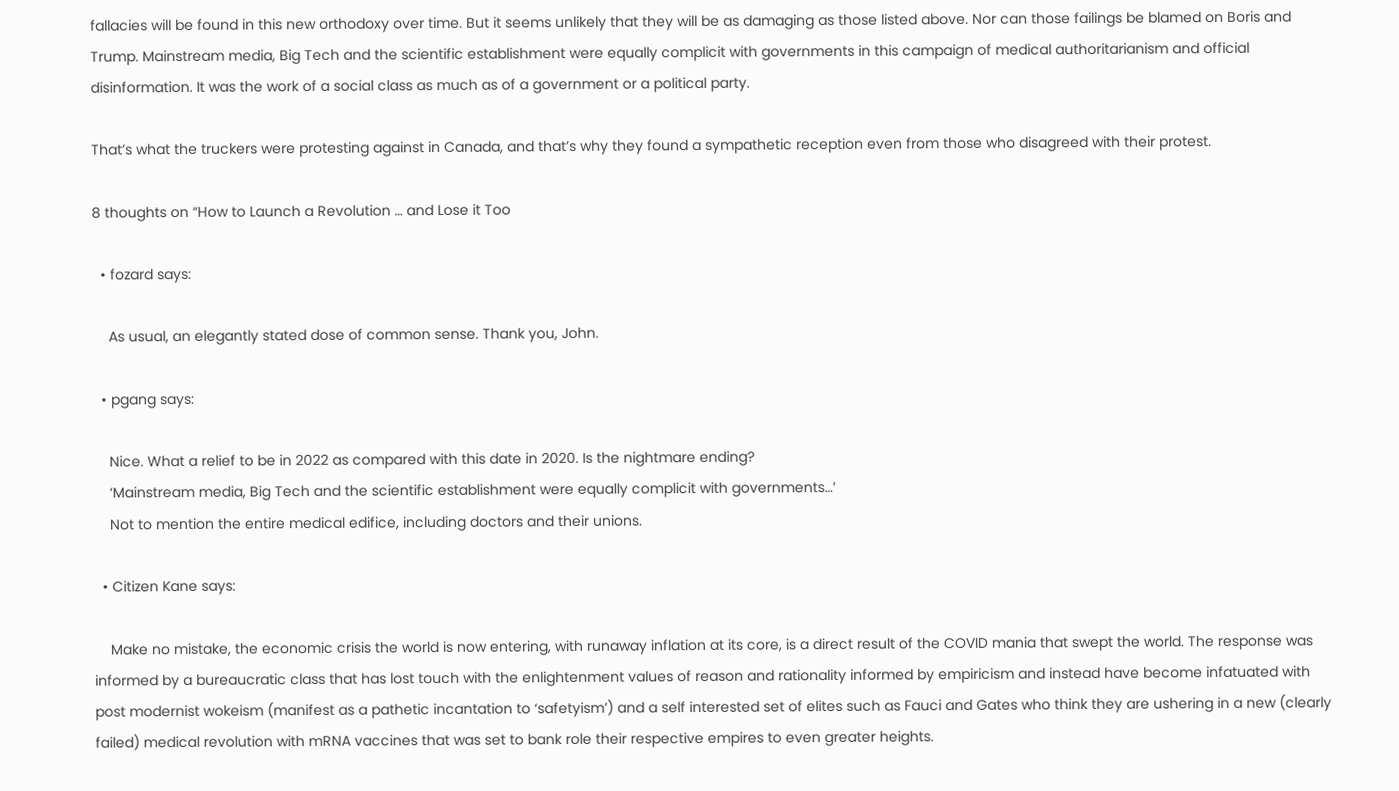fallacies will be found in this new orthodoxy over time. But it seems unlikely that they will be as damaging as those listed above. Nor can those failings be blamed on Boris and Trump. Mainstream media, Big Tech and the scientific establishment were equally complicit with governments in this campaign of medical authoritarianism and official disinformation. It was the work of a social class as much as of a government or a political party.

That’s what the truckers were protesting against in Canada, and that’s why they found a sympathetic reception even from those who disagreed with their protest.

8 thoughts on “How to Launch a Revolution … and Lose it Too

  • fozard says:

    As usual, an elegantly stated dose of common sense. Thank you, John.

  • pgang says:

    Nice. What a relief to be in 2022 as compared with this date in 2020. Is the nightmare ending?
    ‘Mainstream media, Big Tech and the scientific establishment were equally complicit with governments…’
    Not to mention the entire medical edifice, including doctors and their unions.

  • Citizen Kane says:

    Make no mistake, the economic crisis the world is now entering, with runaway inflation at its core, is a direct result of the COVID mania that swept the world. The response was informed by a bureaucratic class that has lost touch with the enlightenment values of reason and rationality informed by empiricism and instead have become infatuated with post modernist wokeism (manifest as a pathetic incantation to ‘safetyism’) and a self interested set of elites such as Fauci and Gates who think they are ushering in a new (clearly failed) medical revolution with mRNA vaccines that was set to bank role their respective empires to even greater heights.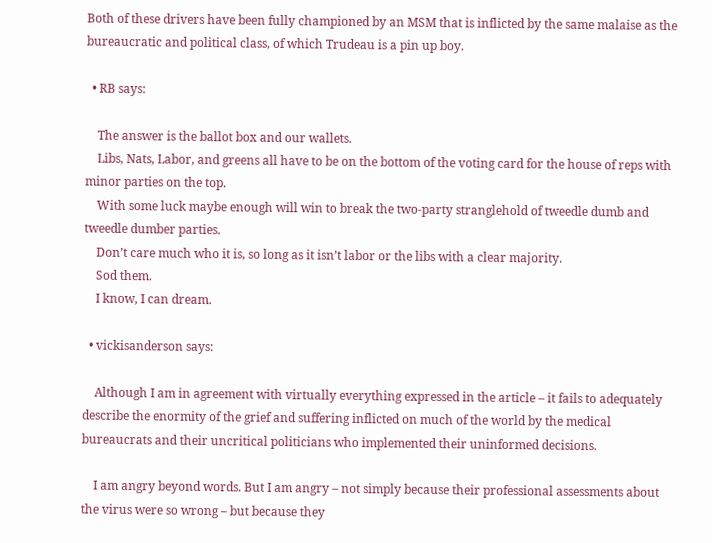Both of these drivers have been fully championed by an MSM that is inflicted by the same malaise as the bureaucratic and political class, of which Trudeau is a pin up boy.

  • RB says:

    The answer is the ballot box and our wallets.
    Libs, Nats, Labor, and greens all have to be on the bottom of the voting card for the house of reps with minor parties on the top.
    With some luck maybe enough will win to break the two-party stranglehold of tweedle dumb and tweedle dumber parties.
    Don’t care much who it is, so long as it isn’t labor or the libs with a clear majority.
    Sod them.
    I know, I can dream.

  • vickisanderson says:

    Although I am in agreement with virtually everything expressed in the article – it fails to adequately describe the enormity of the grief and suffering inflicted on much of the world by the medical bureaucrats and their uncritical politicians who implemented their uninformed decisions.

    I am angry beyond words. But I am angry – not simply because their professional assessments about the virus were so wrong – but because they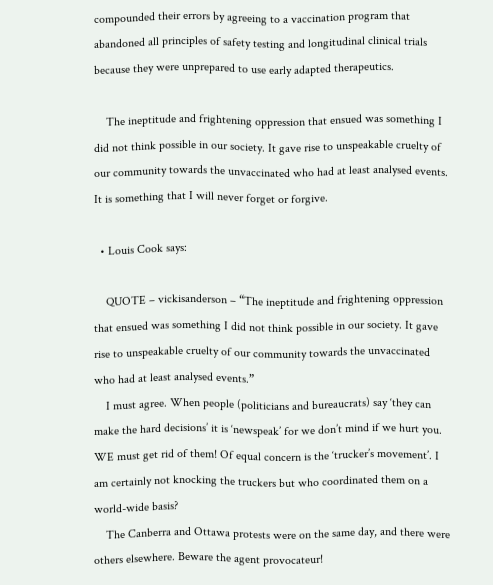compounded their errors by agreeing to a vaccination program that abandoned all principles of safety testing and longitudinal clinical trials because they were unprepared to use early adapted therapeutics.

    The ineptitude and frightening oppression that ensued was something I did not think possible in our society. It gave rise to unspeakable cruelty of our community towards the unvaccinated who had at least analysed events. It is something that I will never forget or forgive.

  • Louis Cook says:

    QUOTE – vickisanderson – “The ineptitude and frightening oppression that ensued was something I did not think possible in our society. It gave rise to unspeakable cruelty of our community towards the unvaccinated who had at least analysed events.”
    I must agree. When people (politicians and bureaucrats) say ‘they can make the hard decisions’ it is ‘newspeak’ for we don’t mind if we hurt you. WE must get rid of them! Of equal concern is the ‘trucker’s movement’. I am certainly not knocking the truckers but who coordinated them on a world-wide basis?
    The Canberra and Ottawa protests were on the same day, and there were others elsewhere. Beware the agent provocateur!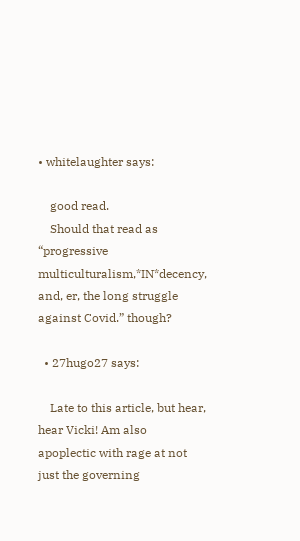• whitelaughter says:

    good read.
    Should that read as “progressive multiculturalism,*IN*decency, and, er, the long struggle against Covid.” though?

  • 27hugo27 says:

    Late to this article, but hear, hear Vicki! Am also apoplectic with rage at not just the governing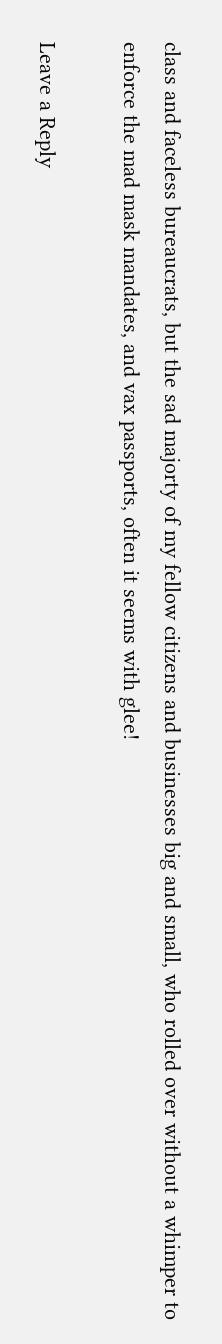class and faceless bureaucrats, but the sad majorty of my fellow citizens and businesses big and small, who rolled over without a whimper to enforce the mad mask mandates, and vax passports, often it seems with glee!

Leave a Reply